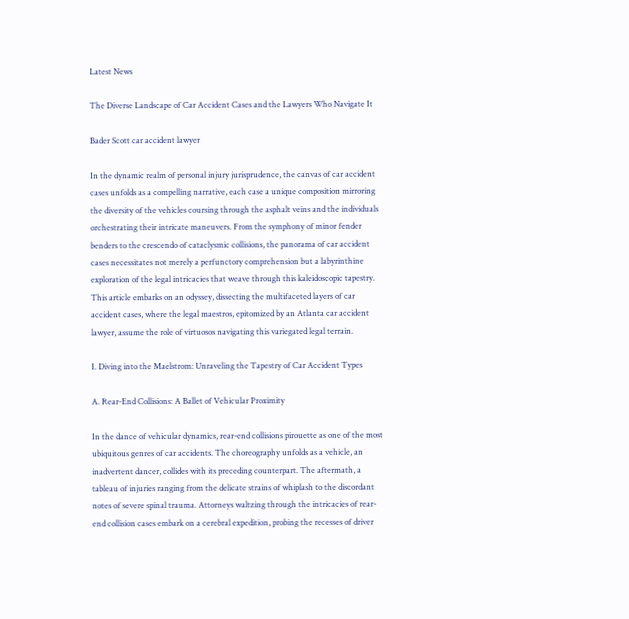Latest News

The Diverse Landscape of Car Accident Cases and the Lawyers Who Navigate It

Bader Scott car accident lawyer

In the dynamic realm of personal injury jurisprudence, the canvas of car accident cases unfolds as a compelling narrative, each case a unique composition mirroring the diversity of the vehicles coursing through the asphalt veins and the individuals orchestrating their intricate maneuvers. From the symphony of minor fender benders to the crescendo of cataclysmic collisions, the panorama of car accident cases necessitates not merely a perfunctory comprehension but a labyrinthine exploration of the legal intricacies that weave through this kaleidoscopic tapestry. This article embarks on an odyssey, dissecting the multifaceted layers of car accident cases, where the legal maestros, epitomized by an Atlanta car accident lawyer, assume the role of virtuosos navigating this variegated legal terrain.

I. Diving into the Maelstrom: Unraveling the Tapestry of Car Accident Types

A. Rear-End Collisions: A Ballet of Vehicular Proximity

In the dance of vehicular dynamics, rear-end collisions pirouette as one of the most ubiquitous genres of car accidents. The choreography unfolds as a vehicle, an inadvertent dancer, collides with its preceding counterpart. The aftermath, a tableau of injuries ranging from the delicate strains of whiplash to the discordant notes of severe spinal trauma. Attorneys waltzing through the intricacies of rear-end collision cases embark on a cerebral expedition, probing the recesses of driver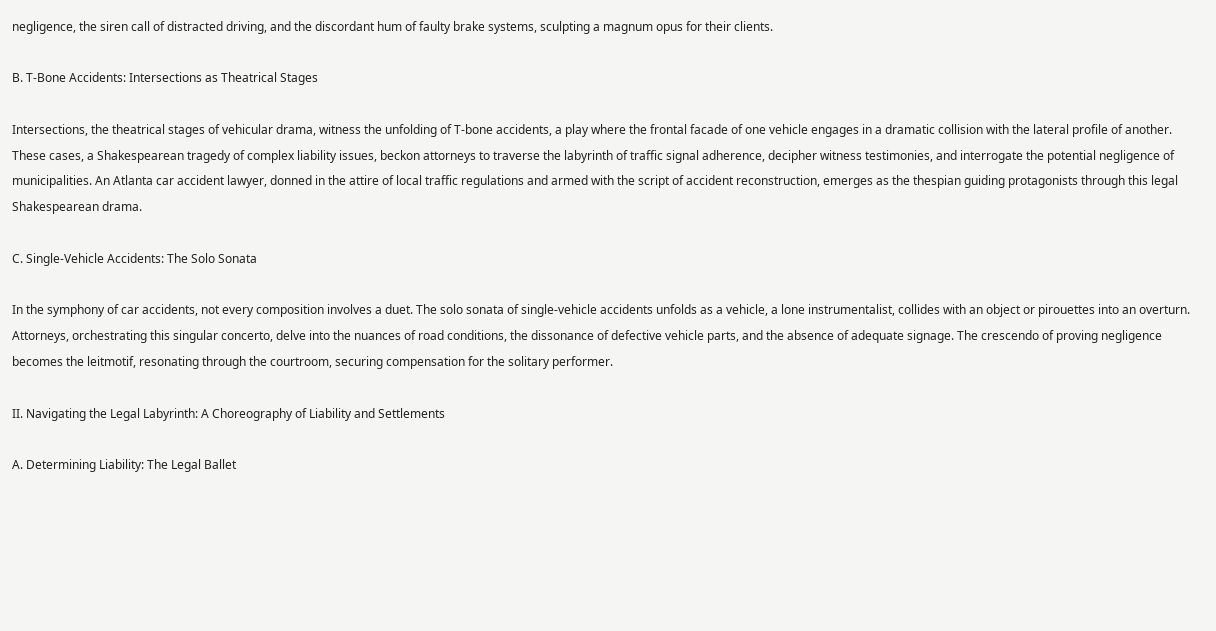negligence, the siren call of distracted driving, and the discordant hum of faulty brake systems, sculpting a magnum opus for their clients.

B. T-Bone Accidents: Intersections as Theatrical Stages

Intersections, the theatrical stages of vehicular drama, witness the unfolding of T-bone accidents, a play where the frontal facade of one vehicle engages in a dramatic collision with the lateral profile of another. These cases, a Shakespearean tragedy of complex liability issues, beckon attorneys to traverse the labyrinth of traffic signal adherence, decipher witness testimonies, and interrogate the potential negligence of municipalities. An Atlanta car accident lawyer, donned in the attire of local traffic regulations and armed with the script of accident reconstruction, emerges as the thespian guiding protagonists through this legal Shakespearean drama.

C. Single-Vehicle Accidents: The Solo Sonata

In the symphony of car accidents, not every composition involves a duet. The solo sonata of single-vehicle accidents unfolds as a vehicle, a lone instrumentalist, collides with an object or pirouettes into an overturn. Attorneys, orchestrating this singular concerto, delve into the nuances of road conditions, the dissonance of defective vehicle parts, and the absence of adequate signage. The crescendo of proving negligence becomes the leitmotif, resonating through the courtroom, securing compensation for the solitary performer.

II. Navigating the Legal Labyrinth: A Choreography of Liability and Settlements

A. Determining Liability: The Legal Ballet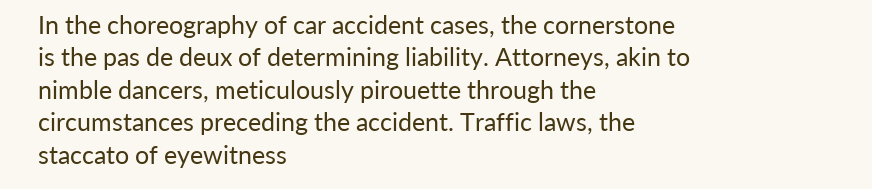In the choreography of car accident cases, the cornerstone is the pas de deux of determining liability. Attorneys, akin to nimble dancers, meticulously pirouette through the circumstances preceding the accident. Traffic laws, the staccato of eyewitness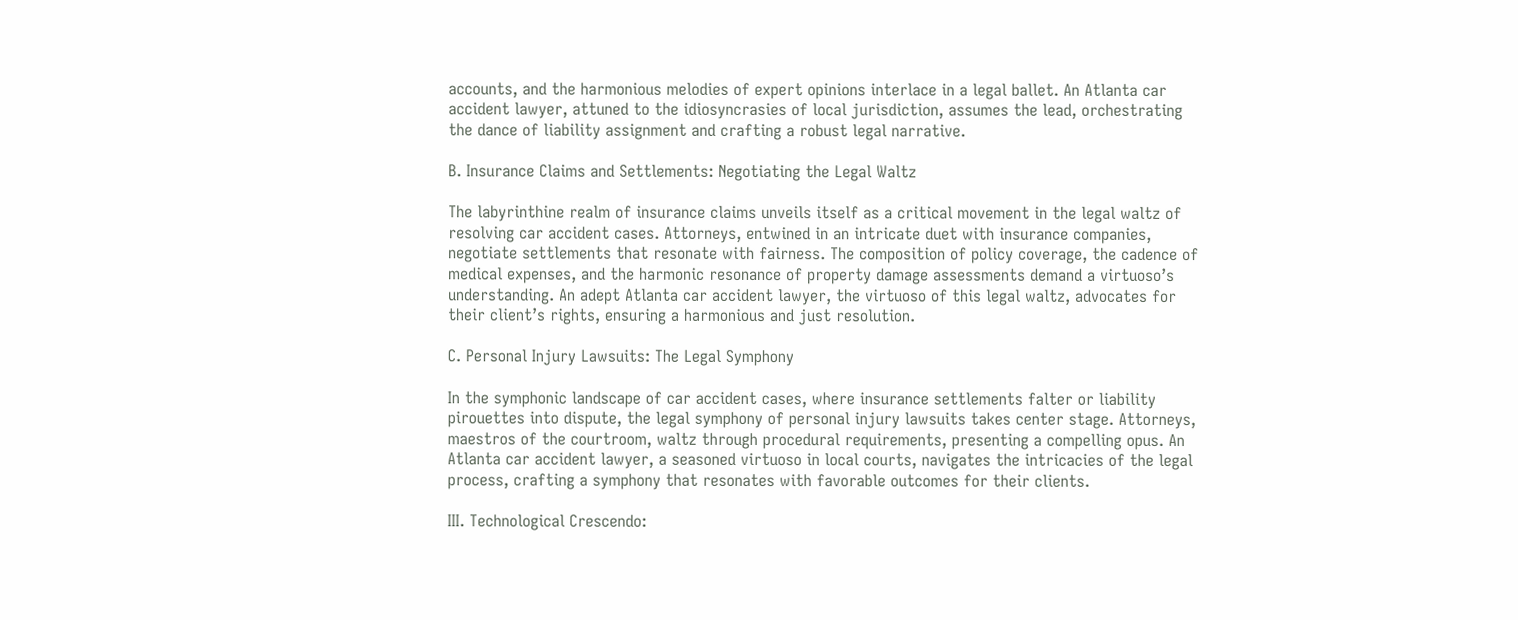accounts, and the harmonious melodies of expert opinions interlace in a legal ballet. An Atlanta car accident lawyer, attuned to the idiosyncrasies of local jurisdiction, assumes the lead, orchestrating the dance of liability assignment and crafting a robust legal narrative.

B. Insurance Claims and Settlements: Negotiating the Legal Waltz

The labyrinthine realm of insurance claims unveils itself as a critical movement in the legal waltz of resolving car accident cases. Attorneys, entwined in an intricate duet with insurance companies, negotiate settlements that resonate with fairness. The composition of policy coverage, the cadence of medical expenses, and the harmonic resonance of property damage assessments demand a virtuoso’s understanding. An adept Atlanta car accident lawyer, the virtuoso of this legal waltz, advocates for their client’s rights, ensuring a harmonious and just resolution.

C. Personal Injury Lawsuits: The Legal Symphony

In the symphonic landscape of car accident cases, where insurance settlements falter or liability pirouettes into dispute, the legal symphony of personal injury lawsuits takes center stage. Attorneys, maestros of the courtroom, waltz through procedural requirements, presenting a compelling opus. An Atlanta car accident lawyer, a seasoned virtuoso in local courts, navigates the intricacies of the legal process, crafting a symphony that resonates with favorable outcomes for their clients.

III. Technological Crescendo: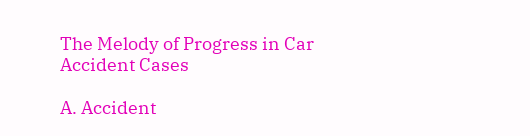The Melody of Progress in Car Accident Cases

A. Accident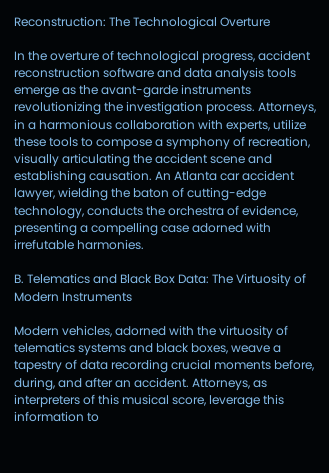Reconstruction: The Technological Overture

In the overture of technological progress, accident reconstruction software and data analysis tools emerge as the avant-garde instruments revolutionizing the investigation process. Attorneys, in a harmonious collaboration with experts, utilize these tools to compose a symphony of recreation, visually articulating the accident scene and establishing causation. An Atlanta car accident lawyer, wielding the baton of cutting-edge technology, conducts the orchestra of evidence, presenting a compelling case adorned with irrefutable harmonies.

B. Telematics and Black Box Data: The Virtuosity of Modern Instruments

Modern vehicles, adorned with the virtuosity of telematics systems and black boxes, weave a tapestry of data recording crucial moments before, during, and after an accident. Attorneys, as interpreters of this musical score, leverage this information to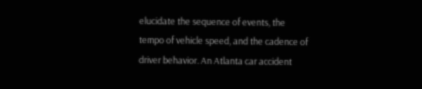elucidate the sequence of events, the tempo of vehicle speed, and the cadence of driver behavior. An Atlanta car accident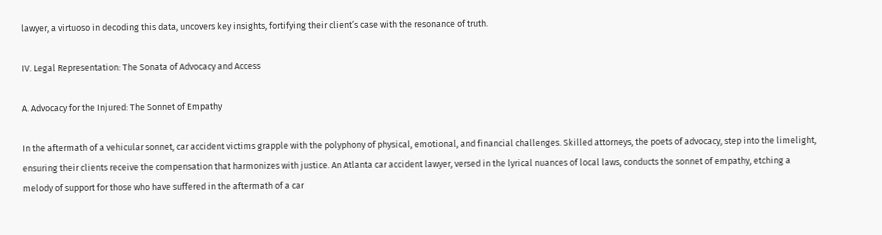lawyer, a virtuoso in decoding this data, uncovers key insights, fortifying their client’s case with the resonance of truth.

IV. Legal Representation: The Sonata of Advocacy and Access

A. Advocacy for the Injured: The Sonnet of Empathy

In the aftermath of a vehicular sonnet, car accident victims grapple with the polyphony of physical, emotional, and financial challenges. Skilled attorneys, the poets of advocacy, step into the limelight, ensuring their clients receive the compensation that harmonizes with justice. An Atlanta car accident lawyer, versed in the lyrical nuances of local laws, conducts the sonnet of empathy, etching a melody of support for those who have suffered in the aftermath of a car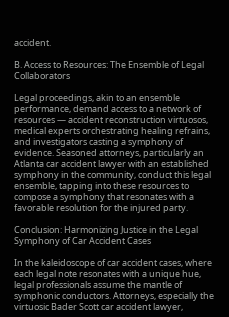accident.

B. Access to Resources: The Ensemble of Legal Collaborators

Legal proceedings, akin to an ensemble performance, demand access to a network of resources — accident reconstruction virtuosos, medical experts orchestrating healing refrains, and investigators casting a symphony of evidence. Seasoned attorneys, particularly an Atlanta car accident lawyer with an established symphony in the community, conduct this legal ensemble, tapping into these resources to compose a symphony that resonates with a favorable resolution for the injured party.

Conclusion: Harmonizing Justice in the Legal Symphony of Car Accident Cases

In the kaleidoscope of car accident cases, where each legal note resonates with a unique hue, legal professionals assume the mantle of symphonic conductors. Attorneys, especially the virtuosic Bader Scott car accident lawyer,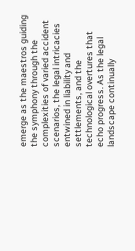emerge as the maestros guiding the symphony through the complexities of varied accident scenarios, the legal intricacies entwined in liability and settlements, and the technological overtures that echo progress. As the legal landscape continually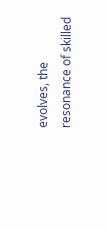evolves, the resonance of skilled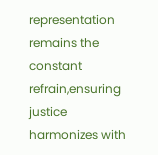representation remains the constant refrain,ensuring justice harmonizes with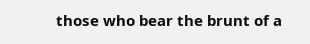those who bear the brunt of a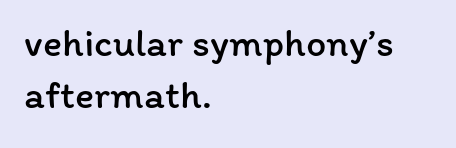vehicular symphony’s aftermath.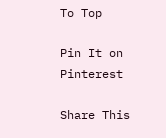To Top

Pin It on Pinterest

Share This